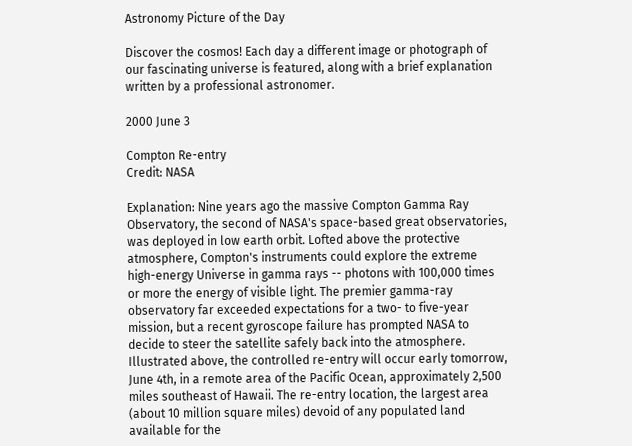Astronomy Picture of the Day

Discover the cosmos! Each day a different image or photograph of our fascinating universe is featured, along with a brief explanation written by a professional astronomer.

2000 June 3

Compton Re-entry
Credit: NASA

Explanation: Nine years ago the massive Compton Gamma Ray Observatory, the second of NASA's space-based great observatories, was deployed in low earth orbit. Lofted above the protective atmosphere, Compton's instruments could explore the extreme high-energy Universe in gamma rays -- photons with 100,000 times or more the energy of visible light. The premier gamma-ray observatory far exceeded expectations for a two- to five-year mission, but a recent gyroscope failure has prompted NASA to decide to steer the satellite safely back into the atmosphere. Illustrated above, the controlled re-entry will occur early tomorrow, June 4th, in a remote area of the Pacific Ocean, approximately 2,500 miles southeast of Hawaii. The re-entry location, the largest area (about 10 million square miles) devoid of any populated land available for the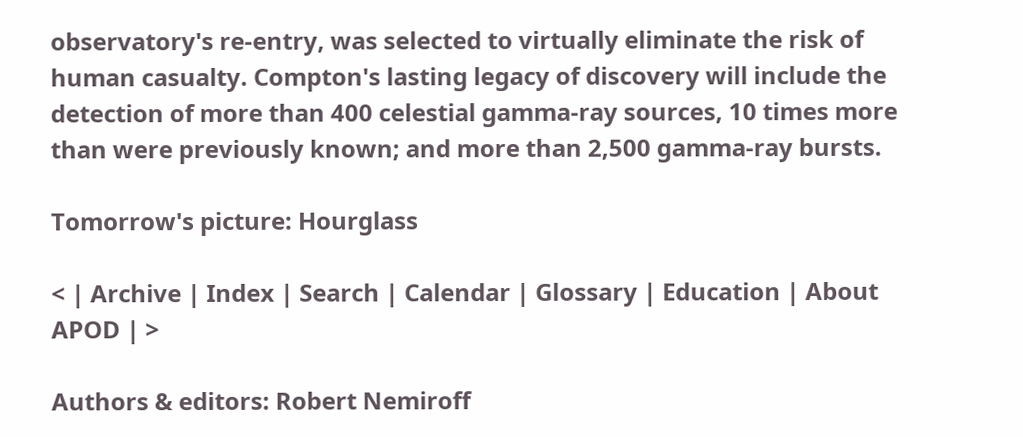observatory's re-entry, was selected to virtually eliminate the risk of human casualty. Compton's lasting legacy of discovery will include the detection of more than 400 celestial gamma-ray sources, 10 times more than were previously known; and more than 2,500 gamma-ray bursts.

Tomorrow's picture: Hourglass

< | Archive | Index | Search | Calendar | Glossary | Education | About APOD | >

Authors & editors: Robert Nemiroff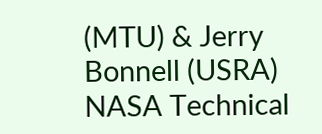(MTU) & Jerry Bonnell (USRA)
NASA Technical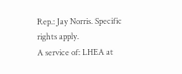Rep.: Jay Norris. Specific rights apply.
A service of: LHEA at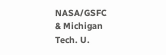NASA/GSFC
& Michigan Tech. U.